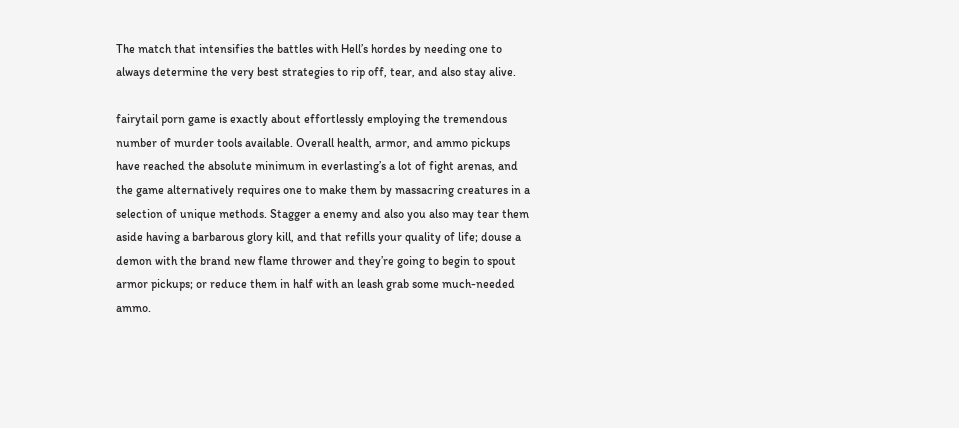The match that intensifies the battles with Hell’s hordes by needing one to always determine the very best strategies to rip off, tear, and also stay alive.

fairytail porn game is exactly about effortlessly employing the tremendous number of murder tools available. Overall health, armor, and ammo pickups have reached the absolute minimum in everlasting’s a lot of fight arenas, and the game alternatively requires one to make them by massacring creatures in a selection of unique methods. Stagger a enemy and also you also may tear them aside having a barbarous glory kill, and that refills your quality of life; douse a demon with the brand new flame thrower and they’re going to begin to spout armor pickups; or reduce them in half with an leash grab some much-needed ammo.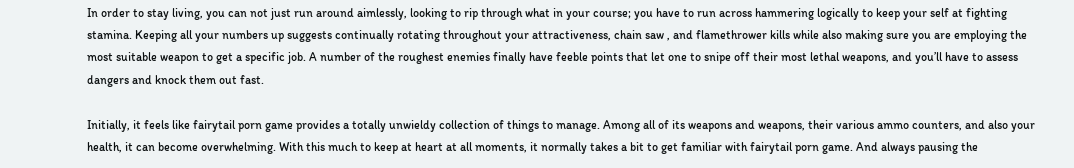In order to stay living, you can not just run around aimlessly, looking to rip through what in your course; you have to run across hammering logically to keep your self at fighting stamina. Keeping all your numbers up suggests continually rotating throughout your attractiveness, chain saw , and flamethrower kills while also making sure you are employing the most suitable weapon to get a specific job. A number of the roughest enemies finally have feeble points that let one to snipe off their most lethal weapons, and you’ll have to assess dangers and knock them out fast.

Initially, it feels like fairytail porn game provides a totally unwieldy collection of things to manage. Among all of its weapons and weapons, their various ammo counters, and also your health, it can become overwhelming. With this much to keep at heart at all moments, it normally takes a bit to get familiar with fairytail porn game. And always pausing the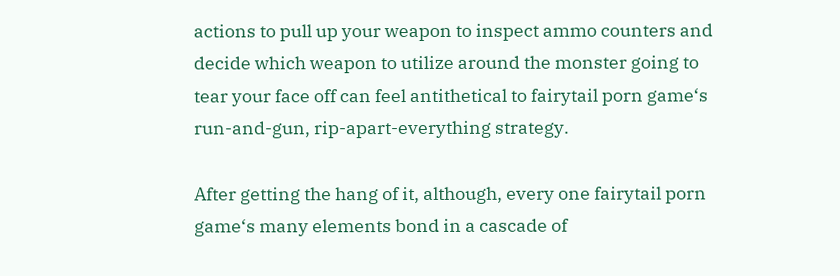actions to pull up your weapon to inspect ammo counters and decide which weapon to utilize around the monster going to tear your face off can feel antithetical to fairytail porn game‘s run-and-gun, rip-apart-everything strategy.

After getting the hang of it, although, every one fairytail porn game‘s many elements bond in a cascade of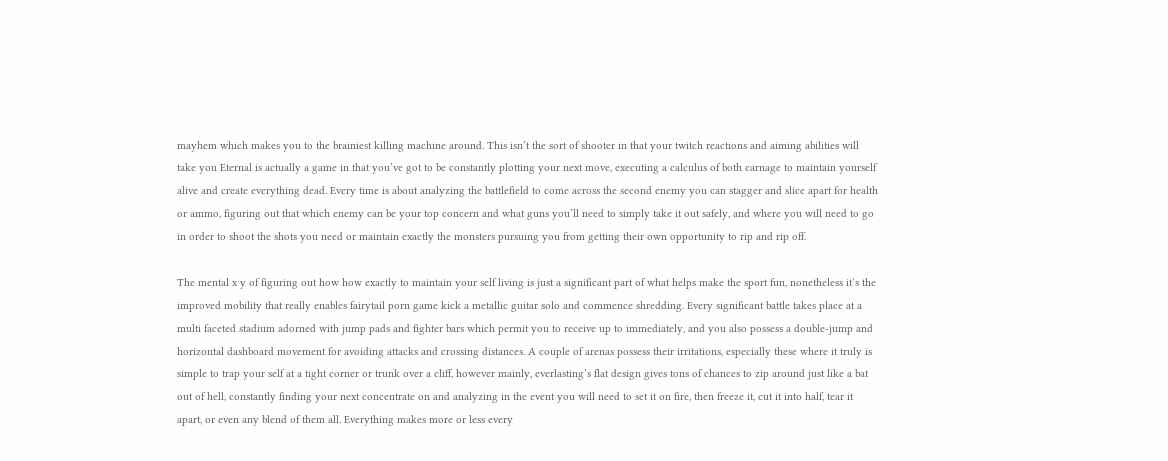mayhem which makes you to the brainiest killing machine around. This isn’t the sort of shooter in that your twitch reactions and aiming abilities will take you Eternal is actually a game in that you’ve got to be constantly plotting your next move, executing a calculus of both carnage to maintain yourself alive and create everything dead. Every time is about analyzing the battlefield to come across the second enemy you can stagger and slice apart for health or ammo, figuring out that which enemy can be your top concern and what guns you’ll need to simply take it out safely, and where you will need to go in order to shoot the shots you need or maintain exactly the monsters pursuing you from getting their own opportunity to rip and rip off.

The mental x y of figuring out how how exactly to maintain your self living is just a significant part of what helps make the sport fun, nonetheless it’s the improved mobility that really enables fairytail porn game kick a metallic guitar solo and commence shredding. Every significant battle takes place at a multi faceted stadium adorned with jump pads and fighter bars which permit you to receive up to immediately, and you also possess a double-jump and horizontal dashboard movement for avoiding attacks and crossing distances. A couple of arenas possess their irritations, especially these where it truly is simple to trap your self at a tight corner or trunk over a cliff, however mainly, everlasting’s flat design gives tons of chances to zip around just like a bat out of hell, constantly finding your next concentrate on and analyzing in the event you will need to set it on fire, then freeze it, cut it into half, tear it apart, or even any blend of them all. Everything makes more or less every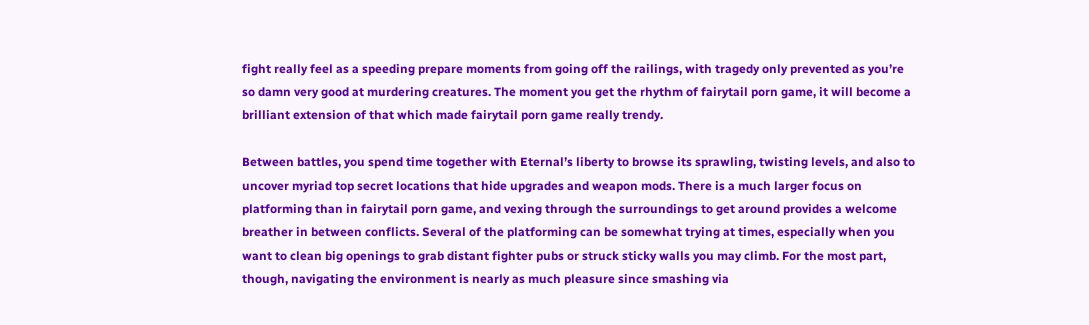fight really feel as a speeding prepare moments from going off the railings, with tragedy only prevented as you’re so damn very good at murdering creatures. The moment you get the rhythm of fairytail porn game, it will become a brilliant extension of that which made fairytail porn game really trendy.

Between battles, you spend time together with Eternal’s liberty to browse its sprawling, twisting levels, and also to uncover myriad top secret locations that hide upgrades and weapon mods. There is a much larger focus on platforming than in fairytail porn game, and vexing through the surroundings to get around provides a welcome breather in between conflicts. Several of the platforming can be somewhat trying at times, especially when you want to clean big openings to grab distant fighter pubs or struck sticky walls you may climb. For the most part, though, navigating the environment is nearly as much pleasure since smashing via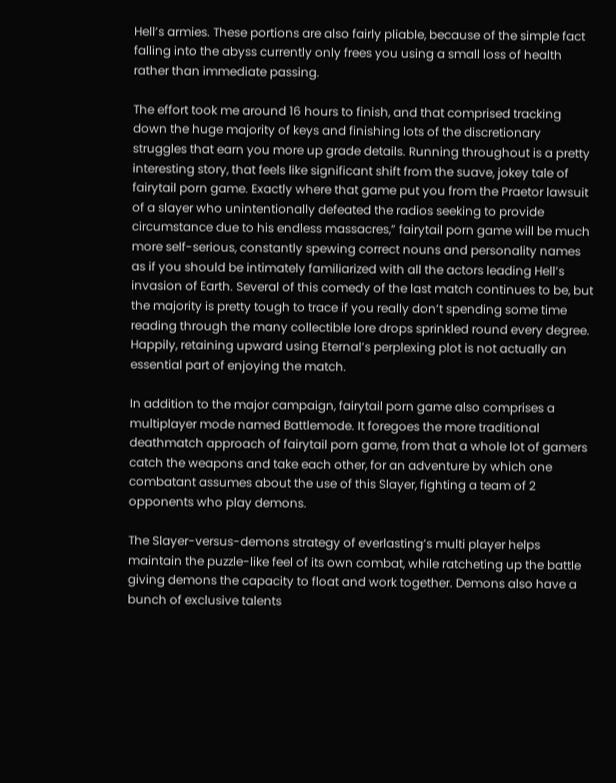Hell’s armies. These portions are also fairly pliable, because of the simple fact falling into the abyss currently only frees you using a small loss of health rather than immediate passing.

The effort took me around 16 hours to finish, and that comprised tracking down the huge majority of keys and finishing lots of the discretionary struggles that earn you more up grade details. Running throughout is a pretty interesting story, that feels like significant shift from the suave, jokey tale of fairytail porn game. Exactly where that game put you from the Praetor lawsuit of a slayer who unintentionally defeated the radios seeking to provide circumstance due to his endless massacres,” fairytail porn game will be much more self-serious, constantly spewing correct nouns and personality names as if you should be intimately familiarized with all the actors leading Hell’s invasion of Earth. Several of this comedy of the last match continues to be, but the majority is pretty tough to trace if you really don’t spending some time reading through the many collectible lore drops sprinkled round every degree. Happily, retaining upward using Eternal’s perplexing plot is not actually an essential part of enjoying the match.

In addition to the major campaign, fairytail porn game also comprises a multiplayer mode named Battlemode. It foregoes the more traditional deathmatch approach of fairytail porn game, from that a whole lot of gamers catch the weapons and take each other, for an adventure by which one combatant assumes about the use of this Slayer, fighting a team of 2 opponents who play demons.

The Slayer-versus-demons strategy of everlasting’s multi player helps maintain the puzzle-like feel of its own combat, while ratcheting up the battle giving demons the capacity to float and work together. Demons also have a bunch of exclusive talents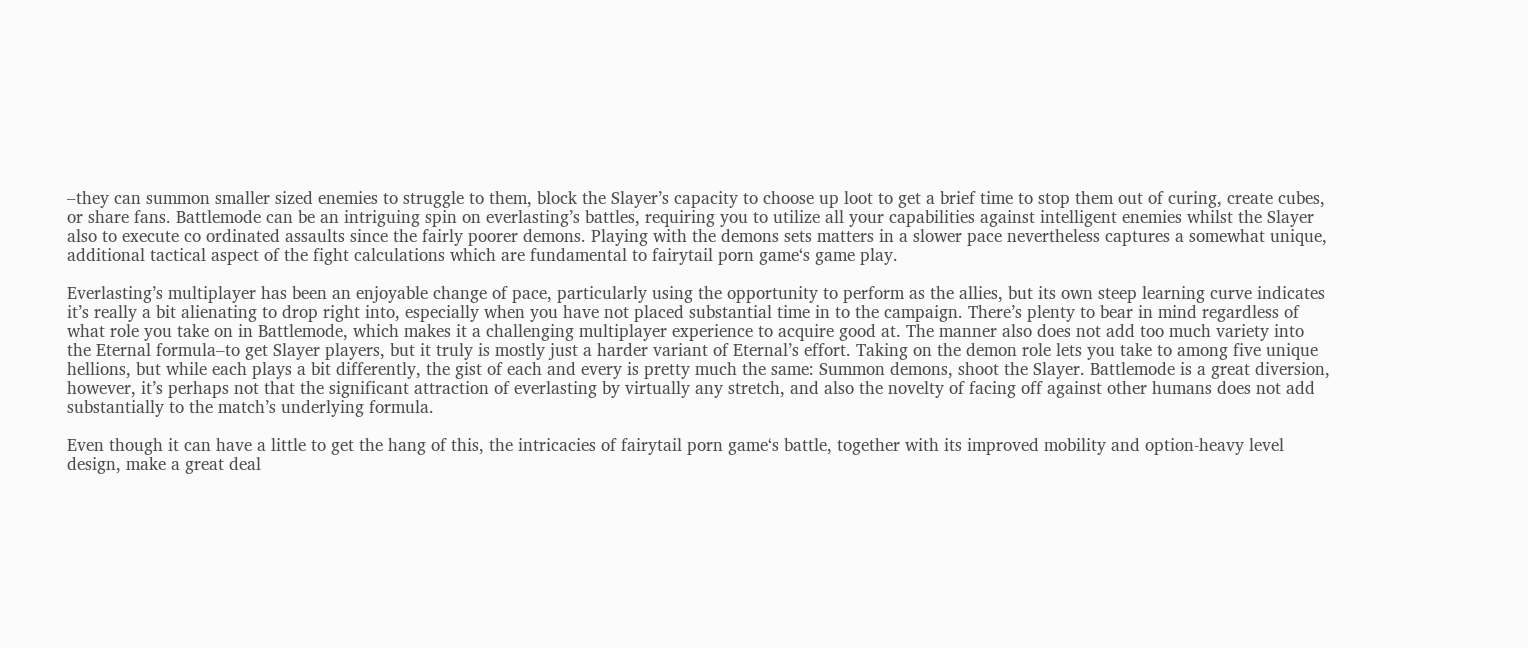–they can summon smaller sized enemies to struggle to them, block the Slayer’s capacity to choose up loot to get a brief time to stop them out of curing, create cubes, or share fans. Battlemode can be an intriguing spin on everlasting’s battles, requiring you to utilize all your capabilities against intelligent enemies whilst the Slayer also to execute co ordinated assaults since the fairly poorer demons. Playing with the demons sets matters in a slower pace nevertheless captures a somewhat unique, additional tactical aspect of the fight calculations which are fundamental to fairytail porn game‘s game play.

Everlasting’s multiplayer has been an enjoyable change of pace, particularly using the opportunity to perform as the allies, but its own steep learning curve indicates it’s really a bit alienating to drop right into, especially when you have not placed substantial time in to the campaign. There’s plenty to bear in mind regardless of what role you take on in Battlemode, which makes it a challenging multiplayer experience to acquire good at. The manner also does not add too much variety into the Eternal formula–to get Slayer players, but it truly is mostly just a harder variant of Eternal’s effort. Taking on the demon role lets you take to among five unique hellions, but while each plays a bit differently, the gist of each and every is pretty much the same: Summon demons, shoot the Slayer. Battlemode is a great diversion, however, it’s perhaps not that the significant attraction of everlasting by virtually any stretch, and also the novelty of facing off against other humans does not add substantially to the match’s underlying formula.

Even though it can have a little to get the hang of this, the intricacies of fairytail porn game‘s battle, together with its improved mobility and option-heavy level design, make a great deal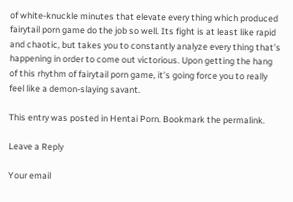of white-knuckle minutes that elevate every thing which produced fairytail porn game do the job so well. Its fight is at least like rapid and chaotic, but takes you to constantly analyze every thing that’s happening in order to come out victorious. Upon getting the hang of this rhythm of fairytail porn game, it’s going force you to really feel like a demon-slaying savant.

This entry was posted in Hentai Porn. Bookmark the permalink.

Leave a Reply

Your email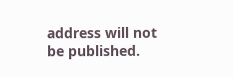address will not be published.